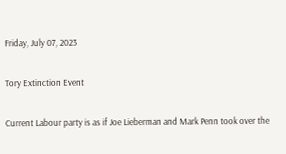Friday, July 07, 2023

Tory Extinction Event

Current Labour party is as if Joe Lieberman and Mark Penn took over the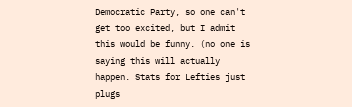Democratic Party, so one can't get too excited, but I admit this would be funny. (no one is saying this will actually happen. Stats for Lefties just plugs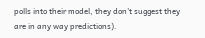polls into their model, they don't suggest they are in any way predictions).